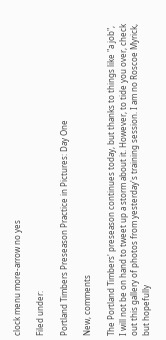clock menu more-arrow no yes

Filed under:

Portland Timbers Preseason Practice in Pictures: Day One

New, comments

The Portland Timbers' preseason continues today, but thanks to things like "a job", I will not be on hand to tweet up a storm about it. However, to tide you over, check out this gallery of photos from yesterday's training session. I am no Roscoe Myrick, but hopefully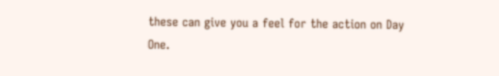these can give you a feel for the action on Day One.